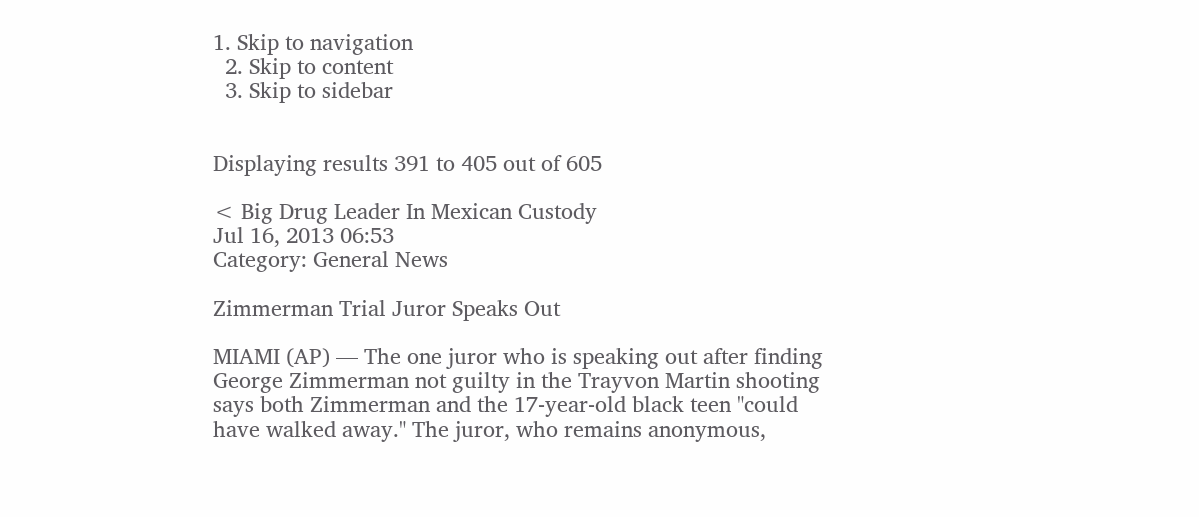1. Skip to navigation
  2. Skip to content
  3. Skip to sidebar


Displaying results 391 to 405 out of 605

< Big Drug Leader In Mexican Custody
Jul 16, 2013 06:53
Category: General News

Zimmerman Trial Juror Speaks Out

MIAMI (AP) — The one juror who is speaking out after finding George Zimmerman not guilty in the Trayvon Martin shooting says both Zimmerman and the 17-year-old black teen "could have walked away." The juror, who remains anonymous,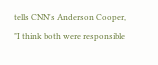tells CNN's Anderson Cooper, "I think both were responsible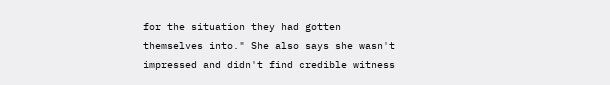for the situation they had gotten themselves into." She also says she wasn't impressed and didn't find credible witness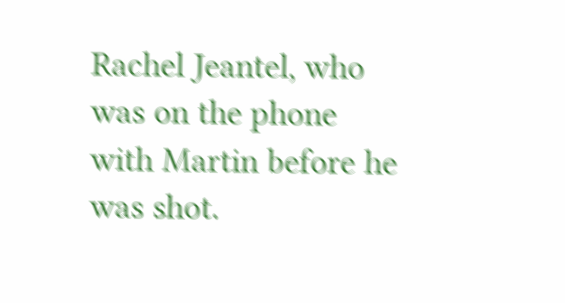Rachel Jeantel, who was on the phone with Martin before he was shot.